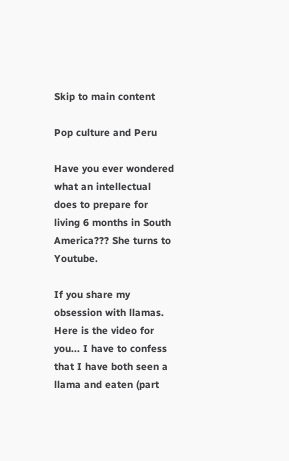Skip to main content

Pop culture and Peru

Have you ever wondered what an intellectual does to prepare for living 6 months in South America??? She turns to Youtube.

If you share my obsession with llamas. Here is the video for you... I have to confess that I have both seen a llama and eaten (part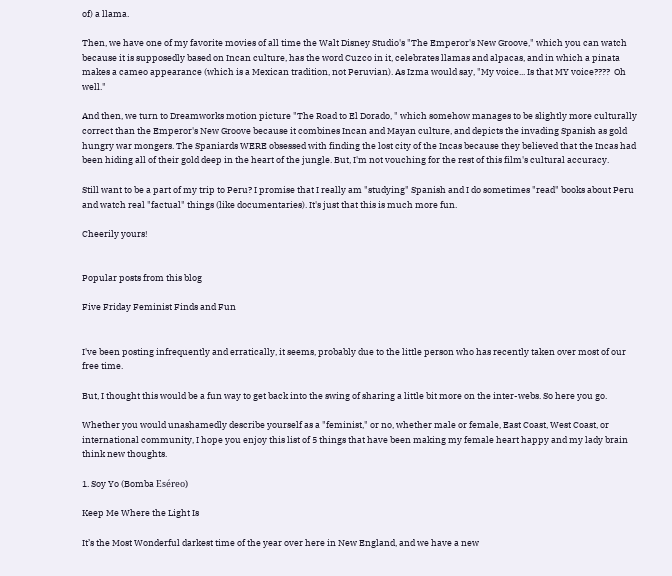of) a llama.

Then, we have one of my favorite movies of all time the Walt Disney Studio's "The Emperor's New Groove," which you can watch because it is supposedly based on Incan culture, has the word Cuzco in it, celebrates llamas and alpacas, and in which a pinata makes a cameo appearance (which is a Mexican tradition, not Peruvian). As Izma would say, "My voice... Is that MY voice????  Oh well."

And then, we turn to Dreamworks motion picture "The Road to El Dorado, " which somehow manages to be slightly more culturally correct than the Emperor's New Groove because it combines Incan and Mayan culture, and depicts the invading Spanish as gold hungry war mongers. The Spaniards WERE obsessed with finding the lost city of the Incas because they believed that the Incas had been hiding all of their gold deep in the heart of the jungle. But, I'm not vouching for the rest of this film's cultural accuracy.

Still want to be a part of my trip to Peru? I promise that I really am "studying" Spanish and I do sometimes "read" books about Peru and watch real "factual" things (like documentaries). It's just that this is much more fun.

Cheerily yours!


Popular posts from this blog

Five Friday Feminist Finds and Fun


I've been posting infrequently and erratically, it seems, probably due to the little person who has recently taken over most of our free time.

But, I thought this would be a fun way to get back into the swing of sharing a little bit more on the inter-webs. So here you go.

Whether you would unashamedly describe yourself as a "feminist," or no, whether male or female, East Coast, West Coast, or international community, I hope you enjoy this list of 5 things that have been making my female heart happy and my lady brain think new thoughts.

1. Soy Yo (Bomba Eséreo)

Keep Me Where the Light Is

It’s the Most Wonderful darkest time of the year over here in New England, and we have a new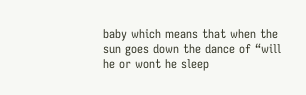baby which means that when the sun goes down the dance of “will he or wont he sleep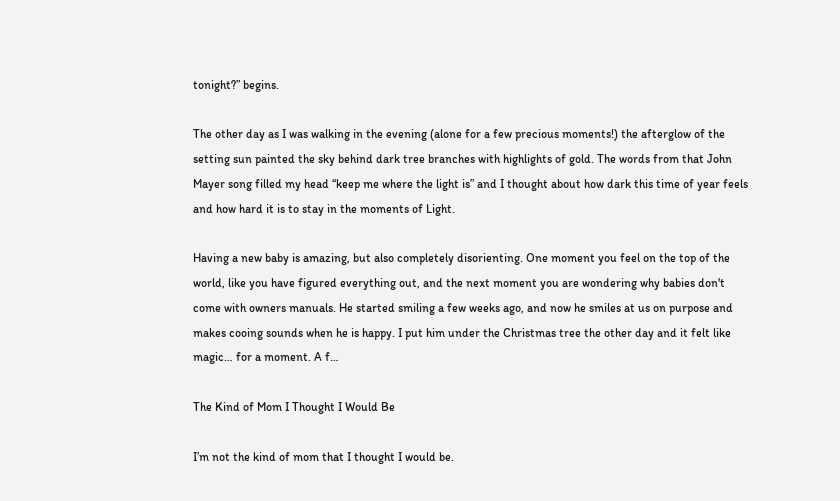tonight?” begins.

The other day as I was walking in the evening (alone for a few precious moments!) the afterglow of the setting sun painted the sky behind dark tree branches with highlights of gold. The words from that John Mayer song filled my head “keep me where the light is” and I thought about how dark this time of year feels and how hard it is to stay in the moments of Light.

Having a new baby is amazing, but also completely disorienting. One moment you feel on the top of the world, like you have figured everything out, and the next moment you are wondering why babies don't come with owners manuals. He started smiling a few weeks ago, and now he smiles at us on purpose and makes cooing sounds when he is happy. I put him under the Christmas tree the other day and it felt like magic… for a moment. A f…

The Kind of Mom I Thought I Would Be

I’m not the kind of mom that I thought I would be.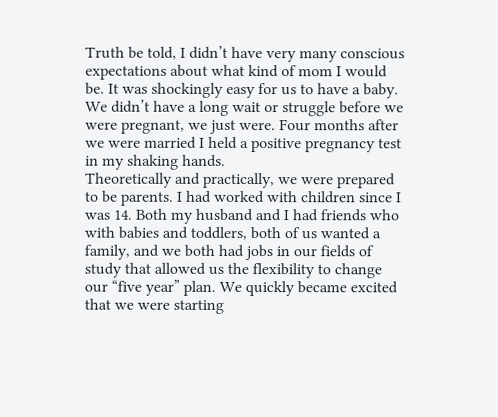Truth be told, I didn’t have very many conscious expectations about what kind of mom I would be. It was shockingly easy for us to have a baby. We didn’t have a long wait or struggle before we were pregnant, we just were. Four months after we were married I held a positive pregnancy test in my shaking hands.
Theoretically and practically, we were prepared to be parents. I had worked with children since I was 14. Both my husband and I had friends who with babies and toddlers, both of us wanted a family, and we both had jobs in our fields of study that allowed us the flexibility to change our “five year” plan. We quickly became excited that we were starting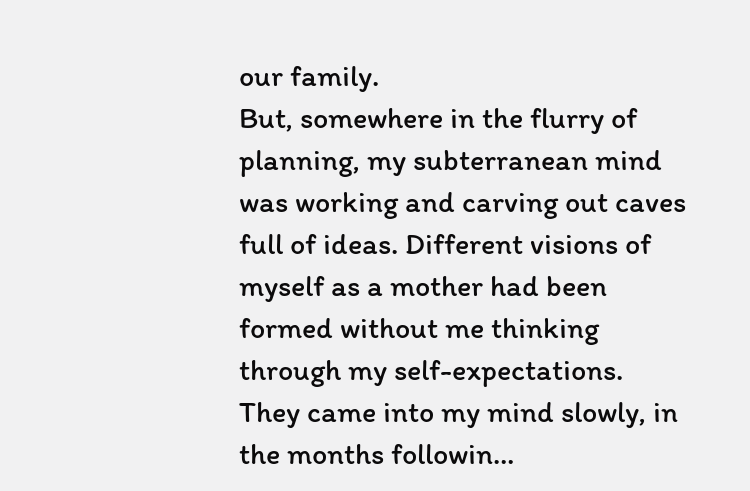our family.
But, somewhere in the flurry of planning, my subterranean mind was working and carving out caves full of ideas. Different visions of myself as a mother had been formed without me thinking through my self-expectations. They came into my mind slowly, in the months followin…